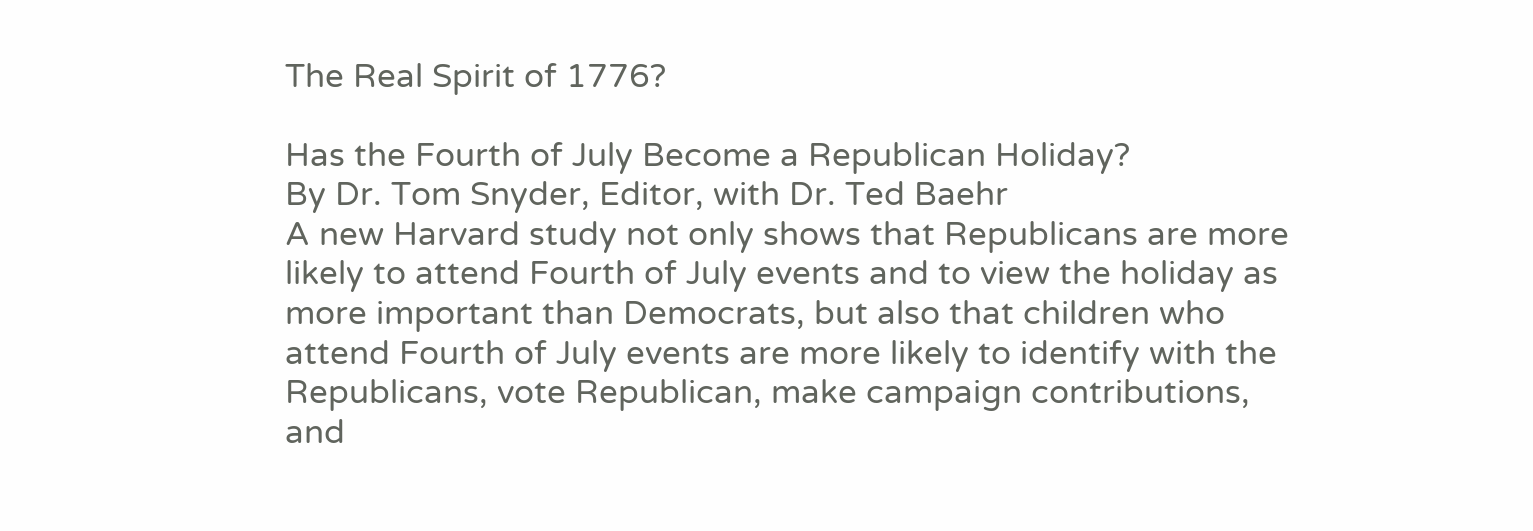The Real Spirit of 1776?

Has the Fourth of July Become a Republican Holiday?
By Dr. Tom Snyder, Editor, with Dr. Ted Baehr
A new Harvard study not only shows that Republicans are more likely to attend Fourth of July events and to view the holiday as more important than Democrats, but also that children who attend Fourth of July events are more likely to identify with the Republicans, vote Republican, make campaign contributions, and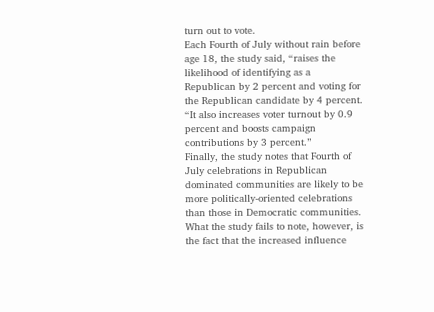turn out to vote.
Each Fourth of July without rain before age 18, the study said, “raises the likelihood of identifying as a Republican by 2 percent and voting for the Republican candidate by 4 percent.
“It also increases voter turnout by 0.9 percent and boosts campaign contributions by 3 percent.”
Finally, the study notes that Fourth of July celebrations in Republican dominated communities are likely to be more politically-oriented celebrations than those in Democratic communities.
What the study fails to note, however, is the fact that the increased influence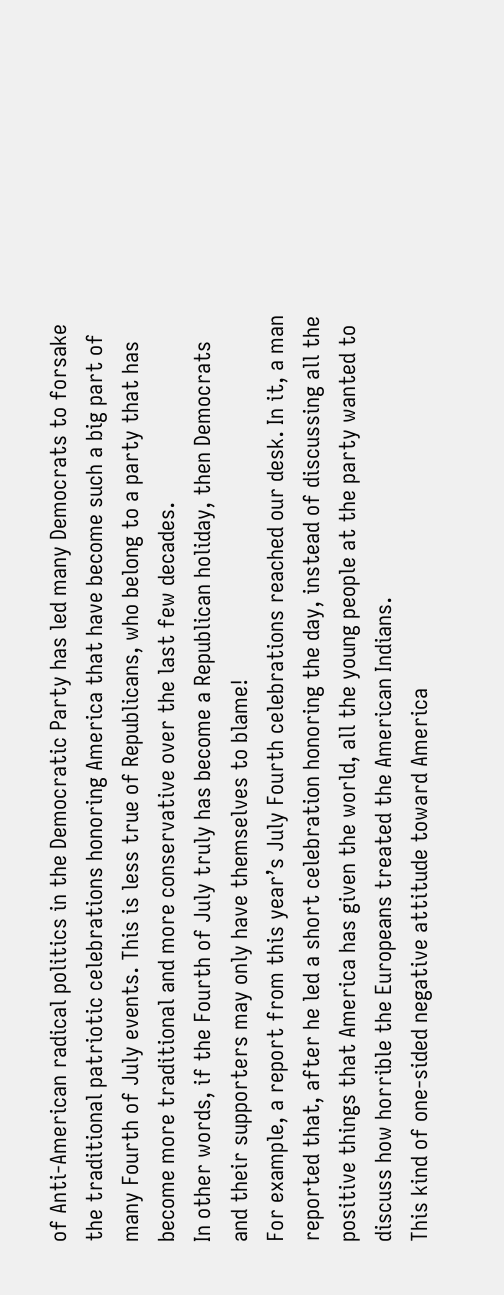of Anti-American radical politics in the Democratic Party has led many Democrats to forsake the traditional patriotic celebrations honoring America that have become such a big part of many Fourth of July events. This is less true of Republicans, who belong to a party that has become more traditional and more conservative over the last few decades.
In other words, if the Fourth of July truly has become a Republican holiday, then Democrats and their supporters may only have themselves to blame!
For example, a report from this year’s July Fourth celebrations reached our desk. In it, a man reported that, after he led a short celebration honoring the day, instead of discussing all the positive things that America has given the world, all the young people at the party wanted to discuss how horrible the Europeans treated the American Indians.
This kind of one-sided negative attitude toward America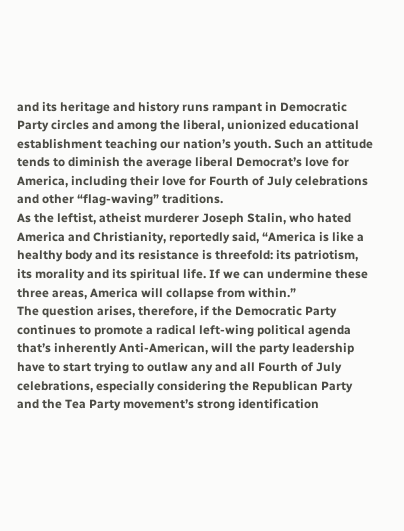and its heritage and history runs rampant in Democratic Party circles and among the liberal, unionized educational establishment teaching our nation’s youth. Such an attitude tends to diminish the average liberal Democrat’s love for America, including their love for Fourth of July celebrations and other “flag-waving” traditions.
As the leftist, atheist murderer Joseph Stalin, who hated America and Christianity, reportedly said, “America is like a healthy body and its resistance is threefold: its patriotism, its morality and its spiritual life. If we can undermine these three areas, America will collapse from within.”
The question arises, therefore, if the Democratic Party continues to promote a radical left-wing political agenda that’s inherently Anti-American, will the party leadership have to start trying to outlaw any and all Fourth of July celebrations, especially considering the Republican Party and the Tea Party movement’s strong identification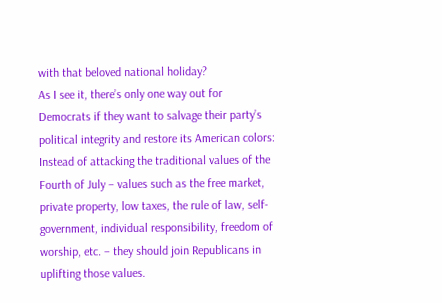with that beloved national holiday?
As I see it, there’s only one way out for Democrats if they want to salvage their party’s political integrity and restore its American colors:
Instead of attacking the traditional values of the Fourth of July – values such as the free market, private property, low taxes, the rule of law, self-government, individual responsibility, freedom of worship, etc. – they should join Republicans in uplifting those values.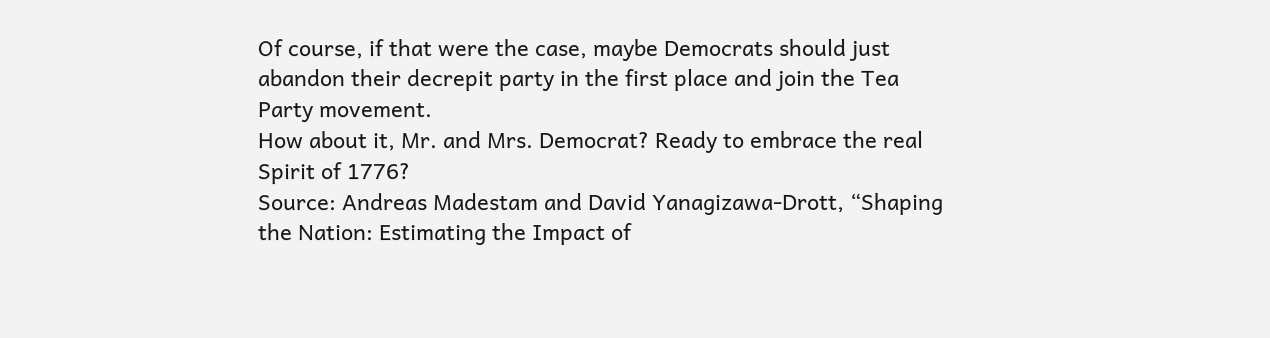Of course, if that were the case, maybe Democrats should just abandon their decrepit party in the first place and join the Tea Party movement.
How about it, Mr. and Mrs. Democrat? Ready to embrace the real Spirit of 1776?
Source: Andreas Madestam and David Yanagizawa-Drott, “Shaping the Nation: Estimating the Impact of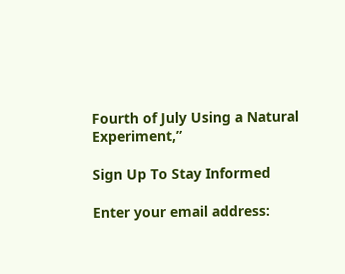Fourth of July Using a Natural Experiment,”

Sign Up To Stay Informed

Enter your email address: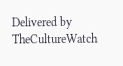Delivered by TheCultureWatch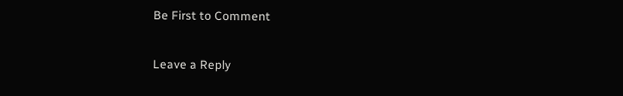Be First to Comment

Leave a Reply